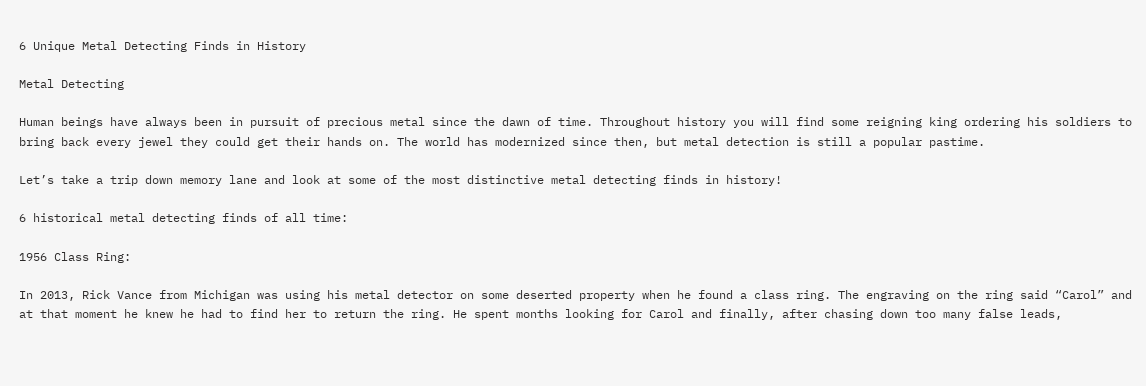6 Unique Metal Detecting Finds in History

Metal Detecting

Human beings have always been in pursuit of precious metal since the dawn of time. Throughout history you will find some reigning king ordering his soldiers to bring back every jewel they could get their hands on. The world has modernized since then, but metal detection is still a popular pastime.

Let’s take a trip down memory lane and look at some of the most distinctive metal detecting finds in history!

6 historical metal detecting finds of all time:

1956 Class Ring:

In 2013, Rick Vance from Michigan was using his metal detector on some deserted property when he found a class ring. The engraving on the ring said “Carol” and at that moment he knew he had to find her to return the ring. He spent months looking for Carol and finally, after chasing down too many false leads,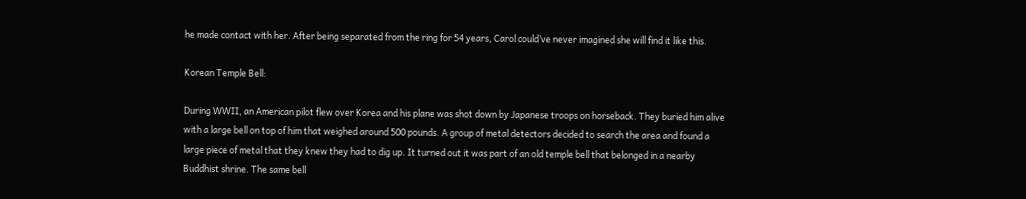he made contact with her. After being separated from the ring for 54 years, Carol could’ve never imagined she will find it like this.

Korean Temple Bell:

During WWII, an American pilot flew over Korea and his plane was shot down by Japanese troops on horseback. They buried him alive with a large bell on top of him that weighed around 500 pounds. A group of metal detectors decided to search the area and found a large piece of metal that they knew they had to dig up. It turned out it was part of an old temple bell that belonged in a nearby Buddhist shrine. The same bell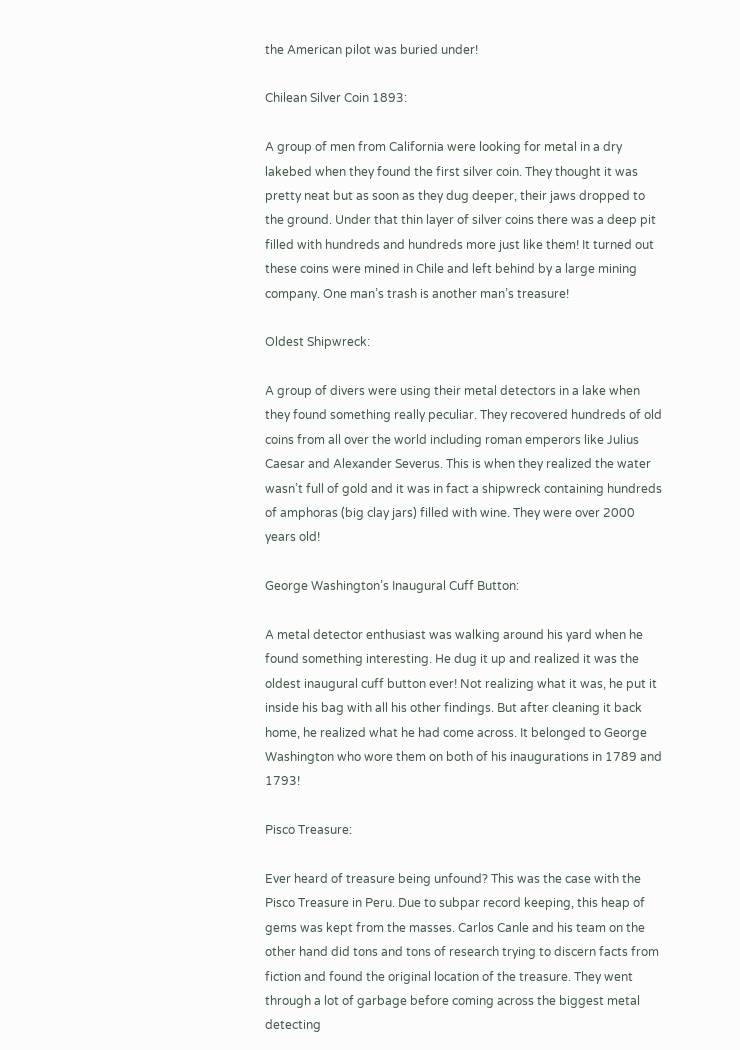the American pilot was buried under!

Chilean Silver Coin 1893:

A group of men from California were looking for metal in a dry lakebed when they found the first silver coin. They thought it was pretty neat but as soon as they dug deeper, their jaws dropped to the ground. Under that thin layer of silver coins there was a deep pit filled with hundreds and hundreds more just like them! It turned out these coins were mined in Chile and left behind by a large mining company. One man’s trash is another man’s treasure!

Oldest Shipwreck:

A group of divers were using their metal detectors in a lake when they found something really peculiar. They recovered hundreds of old coins from all over the world including roman emperors like Julius Caesar and Alexander Severus. This is when they realized the water wasn’t full of gold and it was in fact a shipwreck containing hundreds of amphoras (big clay jars) filled with wine. They were over 2000 years old!

George Washington’s Inaugural Cuff Button:

A metal detector enthusiast was walking around his yard when he found something interesting. He dug it up and realized it was the oldest inaugural cuff button ever! Not realizing what it was, he put it inside his bag with all his other findings. But after cleaning it back home, he realized what he had come across. It belonged to George Washington who wore them on both of his inaugurations in 1789 and 1793!

Pisco Treasure:

Ever heard of treasure being unfound? This was the case with the Pisco Treasure in Peru. Due to subpar record keeping, this heap of gems was kept from the masses. Carlos Canle and his team on the other hand did tons and tons of research trying to discern facts from fiction and found the original location of the treasure. They went through a lot of garbage before coming across the biggest metal detecting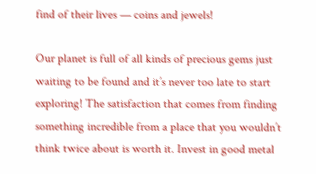find of their lives — coins and jewels!

Our planet is full of all kinds of precious gems just waiting to be found and it’s never too late to start exploring! The satisfaction that comes from finding something incredible from a place that you wouldn’t think twice about is worth it. Invest in good metal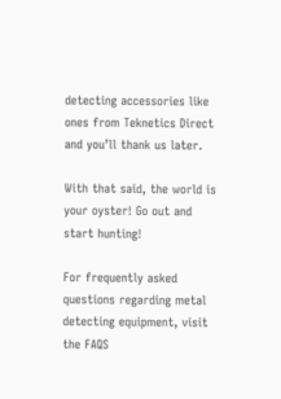detecting accessories like ones from Teknetics Direct and you’ll thank us later.

With that said, the world is your oyster! Go out and start hunting!

For frequently asked questions regarding metal detecting equipment, visit the FAQS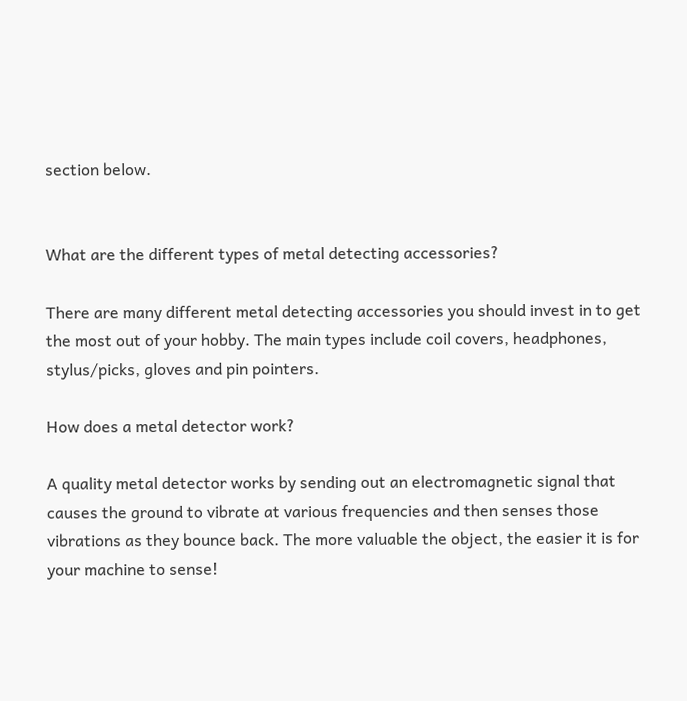section below.


What are the different types of metal detecting accessories?

There are many different metal detecting accessories you should invest in to get the most out of your hobby. The main types include coil covers, headphones, stylus/picks, gloves and pin pointers.

How does a metal detector work?

A quality metal detector works by sending out an electromagnetic signal that causes the ground to vibrate at various frequencies and then senses those vibrations as they bounce back. The more valuable the object, the easier it is for your machine to sense!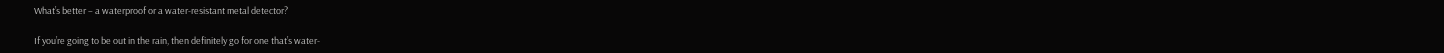What’s better – a waterproof or a water-resistant metal detector?

If you’re going to be out in the rain, then definitely go for one that’s water-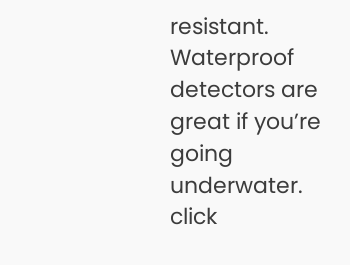resistant. Waterproof detectors are great if you’re going underwater. click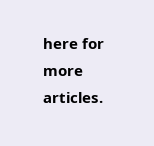here for more articles.